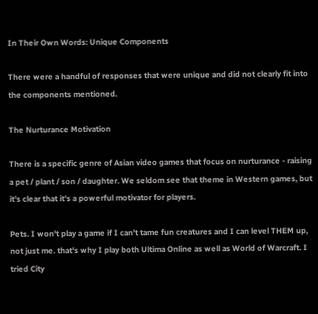In Their Own Words: Unique Components

There were a handful of responses that were unique and did not clearly fit into the components mentioned.

The Nurturance Motivation

There is a specific genre of Asian video games that focus on nurturance - raising a pet / plant / son / daughter. We seldom see that theme in Western games, but it's clear that it's a powerful motivator for players.

Pets. I won't play a game if I can't tame fun creatures and I can level THEM up, not just me. that's why I play both Ultima Online as well as World of Warcraft. I tried City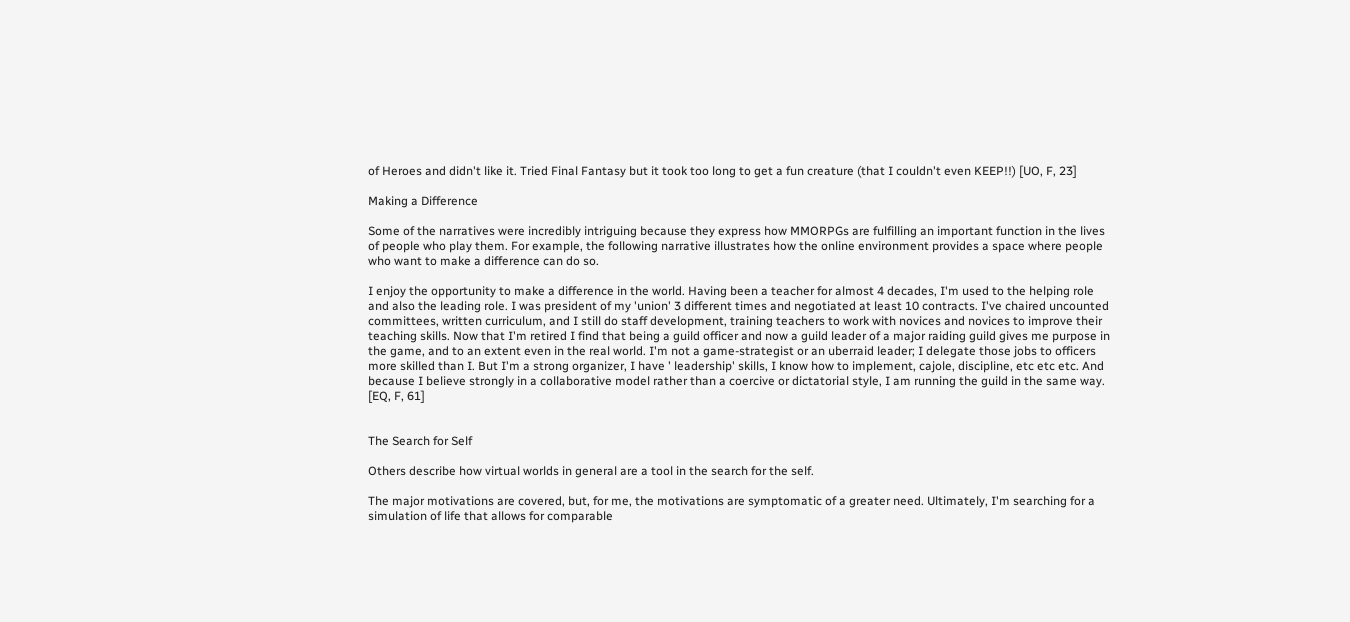of Heroes and didn't like it. Tried Final Fantasy but it took too long to get a fun creature (that I couldn't even KEEP!!) [UO, F, 23]

Making a Difference

Some of the narratives were incredibly intriguing because they express how MMORPGs are fulfilling an important function in the lives of people who play them. For example, the following narrative illustrates how the online environment provides a space where people who want to make a difference can do so.

I enjoy the opportunity to make a difference in the world. Having been a teacher for almost 4 decades, I'm used to the helping role and also the leading role. I was president of my 'union' 3 different times and negotiated at least 10 contracts. I've chaired uncounted committees, written curriculum, and I still do staff development, training teachers to work with novices and novices to improve their teaching skills. Now that I'm retired I find that being a guild officer and now a guild leader of a major raiding guild gives me purpose in the game, and to an extent even in the real world. I'm not a game-strategist or an uberraid leader; I delegate those jobs to officers more skilled than I. But I'm a strong organizer, I have ' leadership' skills, I know how to implement, cajole, discipline, etc etc etc. And because I believe strongly in a collaborative model rather than a coercive or dictatorial style, I am running the guild in the same way. [EQ, F, 61]


The Search for Self

Others describe how virtual worlds in general are a tool in the search for the self.

The major motivations are covered, but, for me, the motivations are symptomatic of a greater need. Ultimately, I'm searching for a simulation of life that allows for comparable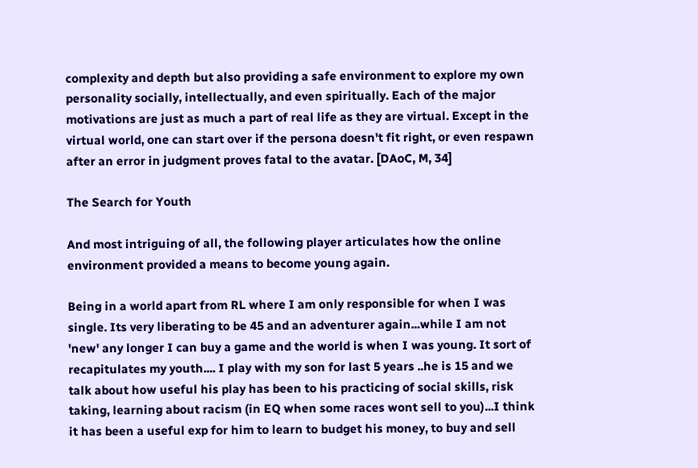complexity and depth but also providing a safe environment to explore my own personality socially, intellectually, and even spiritually. Each of the major motivations are just as much a part of real life as they are virtual. Except in the virtual world, one can start over if the persona doesn't fit right, or even respawn after an error in judgment proves fatal to the avatar. [DAoC, M, 34]

The Search for Youth

And most intriguing of all, the following player articulates how the online environment provided a means to become young again.

Being in a world apart from RL where I am only responsible for when I was single. Its very liberating to be 45 and an adventurer again...while I am not 'new' any longer I can buy a game and the world is when I was young. It sort of recapitulates my youth.... I play with my son for last 5 years ..he is 15 and we talk about how useful his play has been to his practicing of social skills, risk taking, learning about racism (in EQ when some races wont sell to you)...I think it has been a useful exp for him to learn to budget his money, to buy and sell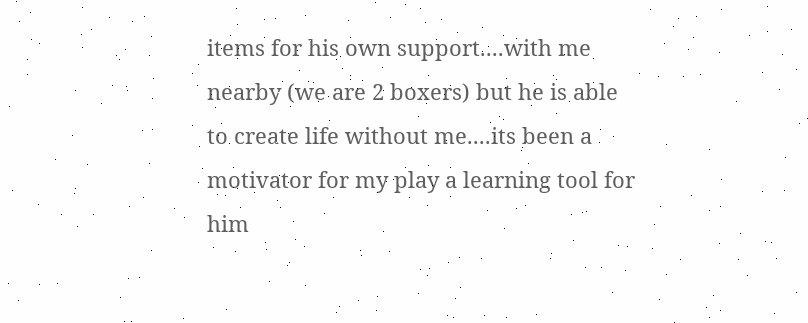items for his own support....with me nearby (we are 2 boxers) but he is able to create life without me....its been a motivator for my play a learning tool for him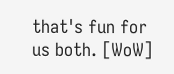that's fun for us both. [WoW]